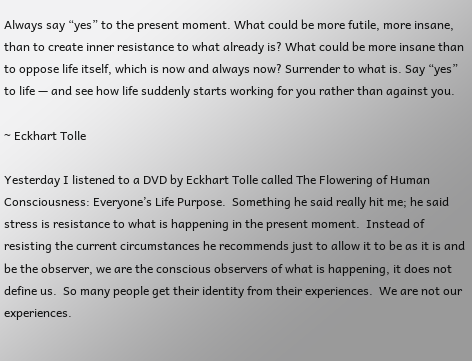Always say “yes” to the present moment. What could be more futile, more insane, than to create inner resistance to what already is? What could be more insane than to oppose life itself, which is now and always now? Surrender to what is. Say “yes” to life — and see how life suddenly starts working for you rather than against you.

~ Eckhart Tolle

Yesterday I listened to a DVD by Eckhart Tolle called The Flowering of Human Consciousness: Everyone’s Life Purpose.  Something he said really hit me; he said stress is resistance to what is happening in the present moment.  Instead of resisting the current circumstances he recommends just to allow it to be as it is and be the observer, we are the conscious observers of what is happening, it does not define us.  So many people get their identity from their experiences.  We are not our experiences.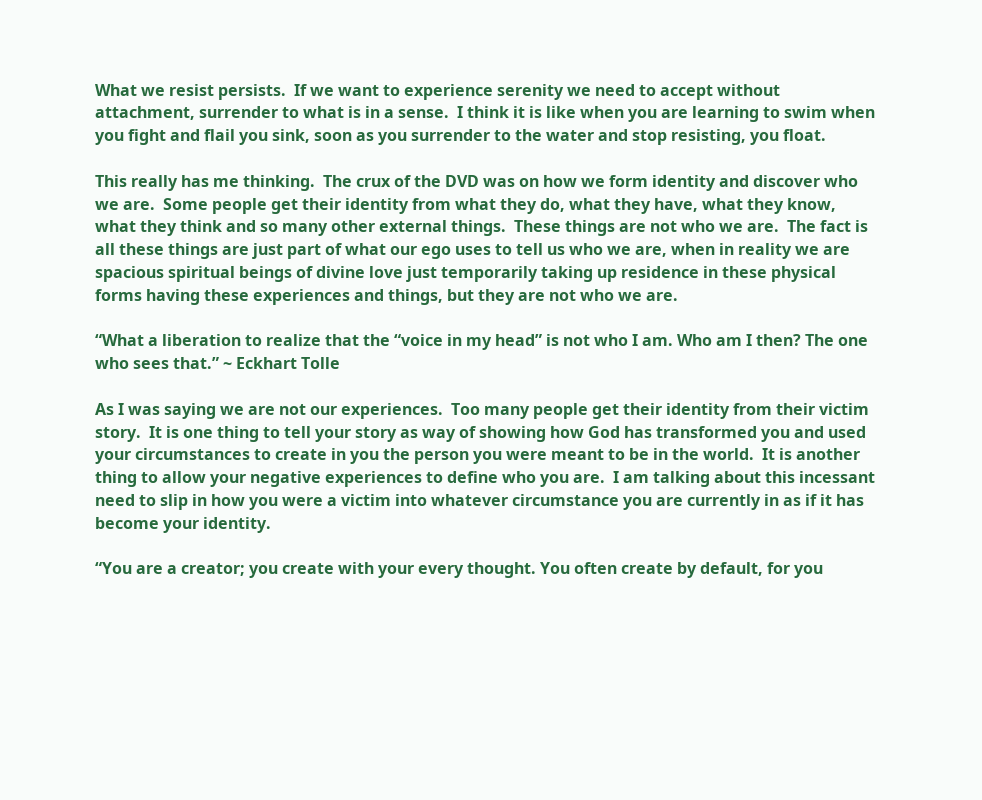What we resist persists.  If we want to experience serenity we need to accept without attachment, surrender to what is in a sense.  I think it is like when you are learning to swim when you fight and flail you sink, soon as you surrender to the water and stop resisting, you float.

This really has me thinking.  The crux of the DVD was on how we form identity and discover who we are.  Some people get their identity from what they do, what they have, what they know, what they think and so many other external things.  These things are not who we are.  The fact is all these things are just part of what our ego uses to tell us who we are, when in reality we are  spacious spiritual beings of divine love just temporarily taking up residence in these physical forms having these experiences and things, but they are not who we are.

“What a liberation to realize that the “voice in my head” is not who I am. Who am I then? The one who sees that.” ~ Eckhart Tolle

As I was saying we are not our experiences.  Too many people get their identity from their victim story.  It is one thing to tell your story as way of showing how God has transformed you and used your circumstances to create in you the person you were meant to be in the world.  It is another thing to allow your negative experiences to define who you are.  I am talking about this incessant need to slip in how you were a victim into whatever circumstance you are currently in as if it has become your identity.

“You are a creator; you create with your every thought. You often create by default, for you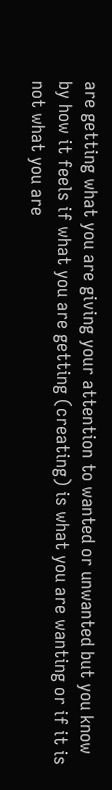are getting what you are giving your attention to wanted or unwanted but you know by how it feels if what you are getting (creating) is what you are wanting or if it is not what you are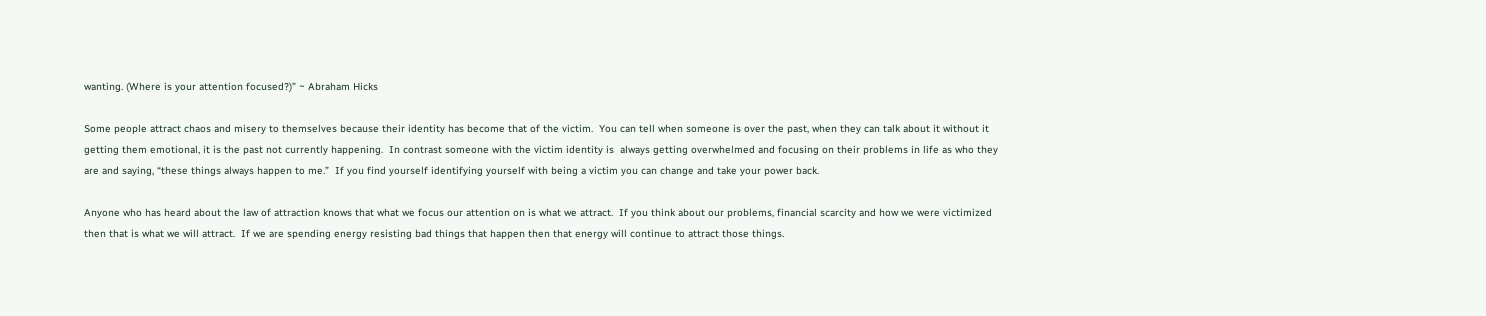wanting. (Where is your attention focused?)” ~ Abraham Hicks

Some people attract chaos and misery to themselves because their identity has become that of the victim.  You can tell when someone is over the past, when they can talk about it without it getting them emotional, it is the past not currently happening.  In contrast someone with the victim identity is  always getting overwhelmed and focusing on their problems in life as who they are and saying, “these things always happen to me.”  If you find yourself identifying yourself with being a victim you can change and take your power back.

Anyone who has heard about the law of attraction knows that what we focus our attention on is what we attract.  If you think about our problems, financial scarcity and how we were victimized then that is what we will attract.  If we are spending energy resisting bad things that happen then that energy will continue to attract those things.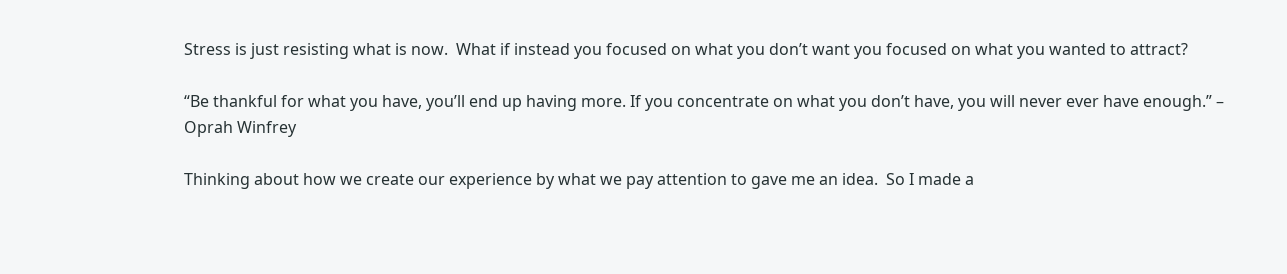Stress is just resisting what is now.  What if instead you focused on what you don’t want you focused on what you wanted to attract?

“Be thankful for what you have, you’ll end up having more. If you concentrate on what you don’t have, you will never ever have enough.” – Oprah Winfrey

Thinking about how we create our experience by what we pay attention to gave me an idea.  So I made a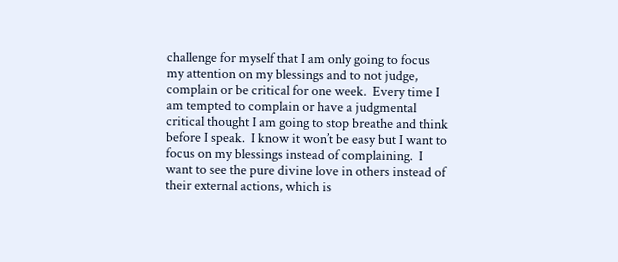challenge for myself that I am only going to focus my attention on my blessings and to not judge, complain or be critical for one week.  Every time I am tempted to complain or have a judgmental critical thought I am going to stop breathe and think before I speak.  I know it won’t be easy but I want to focus on my blessings instead of complaining.  I want to see the pure divine love in others instead of their external actions, which is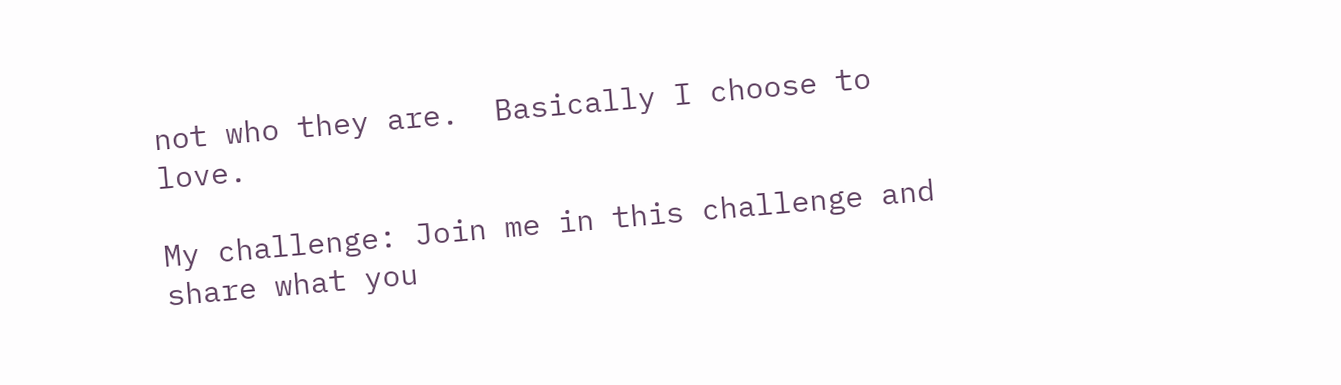not who they are.  Basically I choose to love.

My challenge: Join me in this challenge and share what you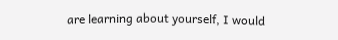are learning about yourself, I would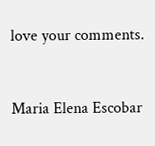love your comments.


Maria Elena Escobar